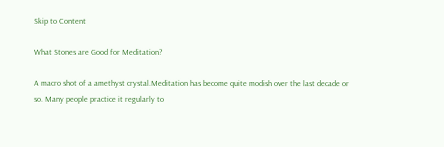Skip to Content

What Stones are Good for Meditation?

A macro shot of a amethyst crystal.Meditation has become quite modish over the last decade or so. Many people practice it regularly to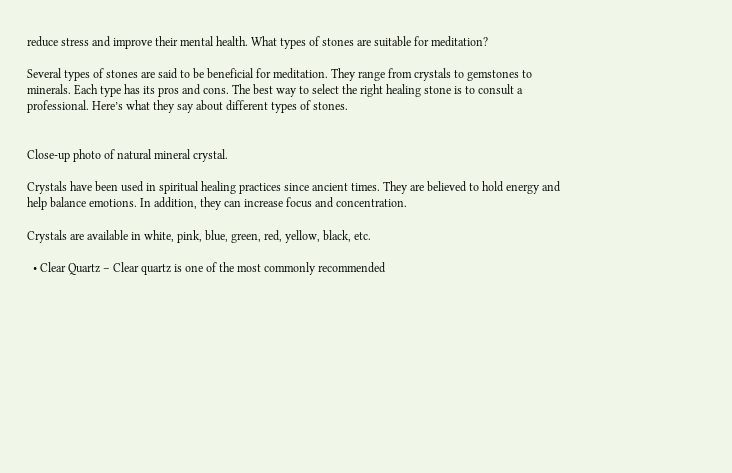reduce stress and improve their mental health. What types of stones are suitable for meditation?

Several types of stones are said to be beneficial for meditation. They range from crystals to gemstones to minerals. Each type has its pros and cons. The best way to select the right healing stone is to consult a professional. Here’s what they say about different types of stones.


Close-up photo of natural mineral crystal.

Crystals have been used in spiritual healing practices since ancient times. They are believed to hold energy and help balance emotions. In addition, they can increase focus and concentration.

Crystals are available in white, pink, blue, green, red, yellow, black, etc.

  • Clear Quartz – Clear quartz is one of the most commonly recommended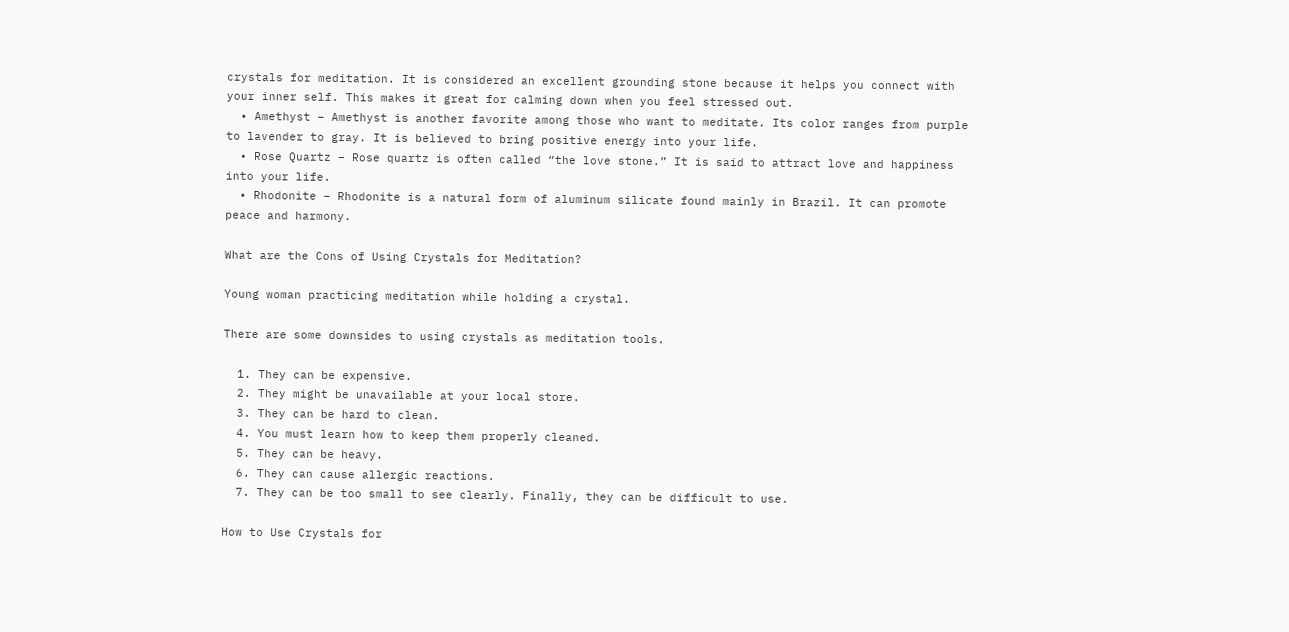crystals for meditation. It is considered an excellent grounding stone because it helps you connect with your inner self. This makes it great for calming down when you feel stressed out.
  • Amethyst – Amethyst is another favorite among those who want to meditate. Its color ranges from purple to lavender to gray. It is believed to bring positive energy into your life.
  • Rose Quartz – Rose quartz is often called “the love stone.” It is said to attract love and happiness into your life.
  • Rhodonite – Rhodonite is a natural form of aluminum silicate found mainly in Brazil. It can promote peace and harmony.

What are the Cons of Using Crystals for Meditation?

Young woman practicing meditation while holding a crystal.

There are some downsides to using crystals as meditation tools.

  1. They can be expensive.
  2. They might be unavailable at your local store.
  3. They can be hard to clean.
  4. You must learn how to keep them properly cleaned.
  5. They can be heavy.
  6. They can cause allergic reactions.
  7. They can be too small to see clearly. Finally, they can be difficult to use.

How to Use Crystals for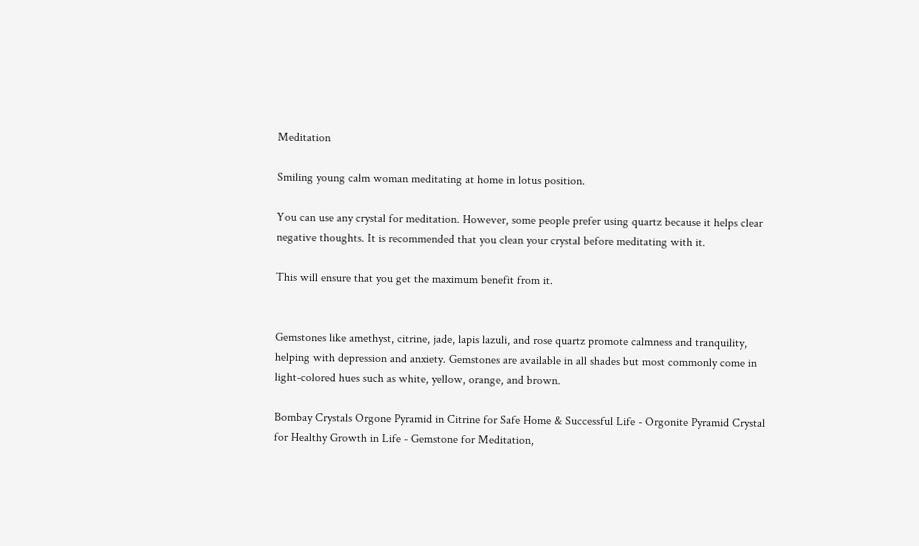Meditation

Smiling young calm woman meditating at home in lotus position.

You can use any crystal for meditation. However, some people prefer using quartz because it helps clear negative thoughts. It is recommended that you clean your crystal before meditating with it.

This will ensure that you get the maximum benefit from it.


Gemstones like amethyst, citrine, jade, lapis lazuli, and rose quartz promote calmness and tranquility, helping with depression and anxiety. Gemstones are available in all shades but most commonly come in light-colored hues such as white, yellow, orange, and brown.

Bombay Crystals Orgone Pyramid in Citrine for Safe Home & Successful Life - Orgonite Pyramid Crystal for Healthy Growth in Life - Gemstone for Meditation,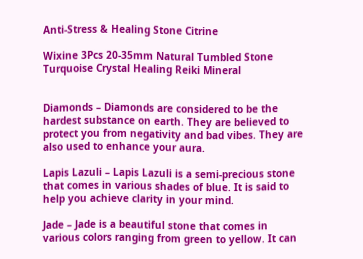Anti-Stress & Healing Stone Citrine

Wixine 3Pcs 20-35mm Natural Tumbled Stone Turquoise Crystal Healing Reiki Mineral


Diamonds – Diamonds are considered to be the hardest substance on earth. They are believed to protect you from negativity and bad vibes. They are also used to enhance your aura.

Lapis Lazuli – Lapis Lazuli is a semi-precious stone that comes in various shades of blue. It is said to help you achieve clarity in your mind.

Jade – Jade is a beautiful stone that comes in various colors ranging from green to yellow. It can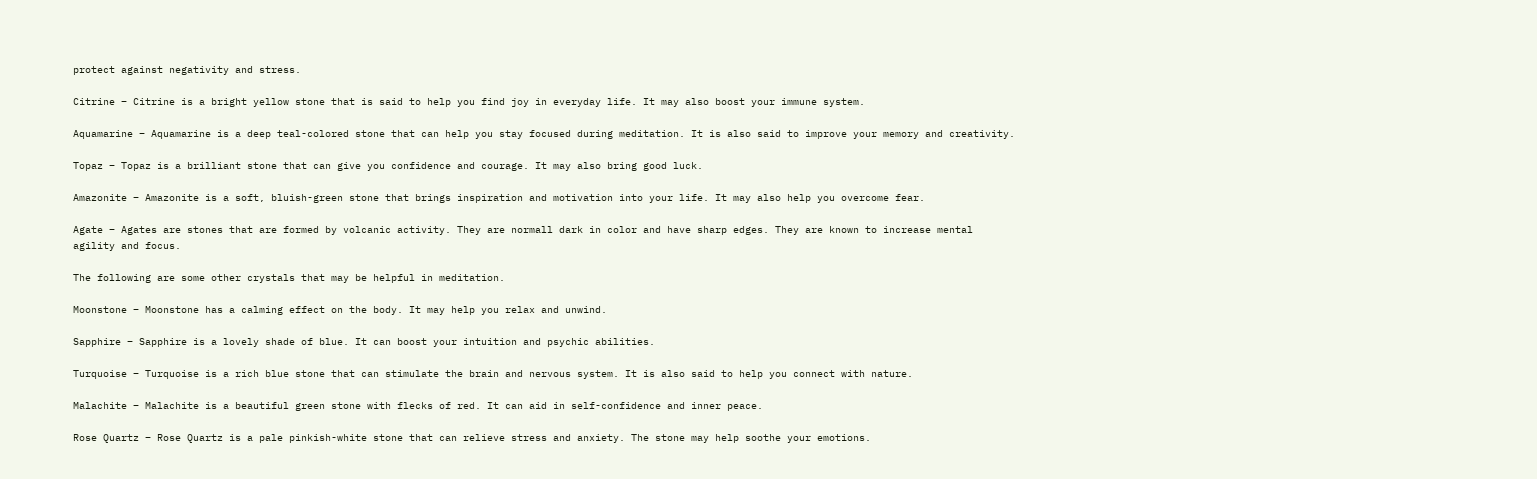protect against negativity and stress.

Citrine – Citrine is a bright yellow stone that is said to help you find joy in everyday life. It may also boost your immune system.

Aquamarine – Aquamarine is a deep teal-colored stone that can help you stay focused during meditation. It is also said to improve your memory and creativity.

Topaz – Topaz is a brilliant stone that can give you confidence and courage. It may also bring good luck.

Amazonite – Amazonite is a soft, bluish-green stone that brings inspiration and motivation into your life. It may also help you overcome fear.

Agate – Agates are stones that are formed by volcanic activity. They are normall dark in color and have sharp edges. They are known to increase mental agility and focus.

The following are some other crystals that may be helpful in meditation.

Moonstone – Moonstone has a calming effect on the body. It may help you relax and unwind.

Sapphire – Sapphire is a lovely shade of blue. It can boost your intuition and psychic abilities.

Turquoise – Turquoise is a rich blue stone that can stimulate the brain and nervous system. It is also said to help you connect with nature.

Malachite – Malachite is a beautiful green stone with flecks of red. It can aid in self-confidence and inner peace.

Rose Quartz – Rose Quartz is a pale pinkish-white stone that can relieve stress and anxiety. The stone may help soothe your emotions.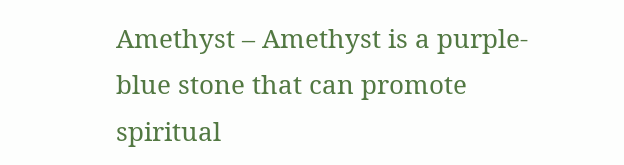Amethyst – Amethyst is a purple-blue stone that can promote spiritual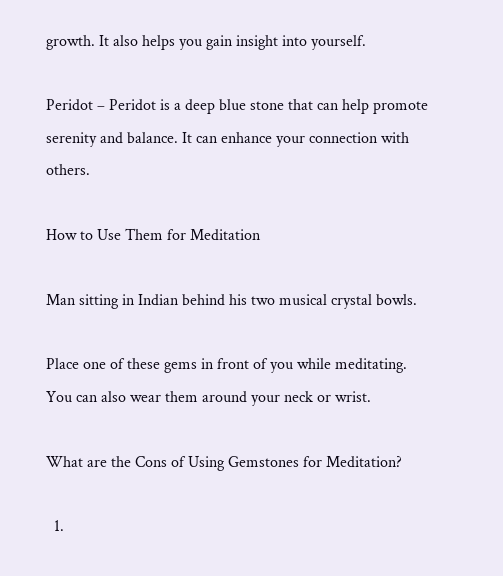growth. It also helps you gain insight into yourself.

Peridot – Peridot is a deep blue stone that can help promote serenity and balance. It can enhance your connection with others.

How to Use Them for Meditation

Man sitting in Indian behind his two musical crystal bowls.

Place one of these gems in front of you while meditating. You can also wear them around your neck or wrist.

What are the Cons of Using Gemstones for Meditation?

  1.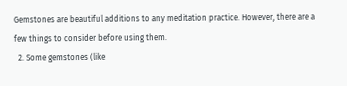Gemstones are beautiful additions to any meditation practice. However, there are a few things to consider before using them.
  2. Some gemstones (like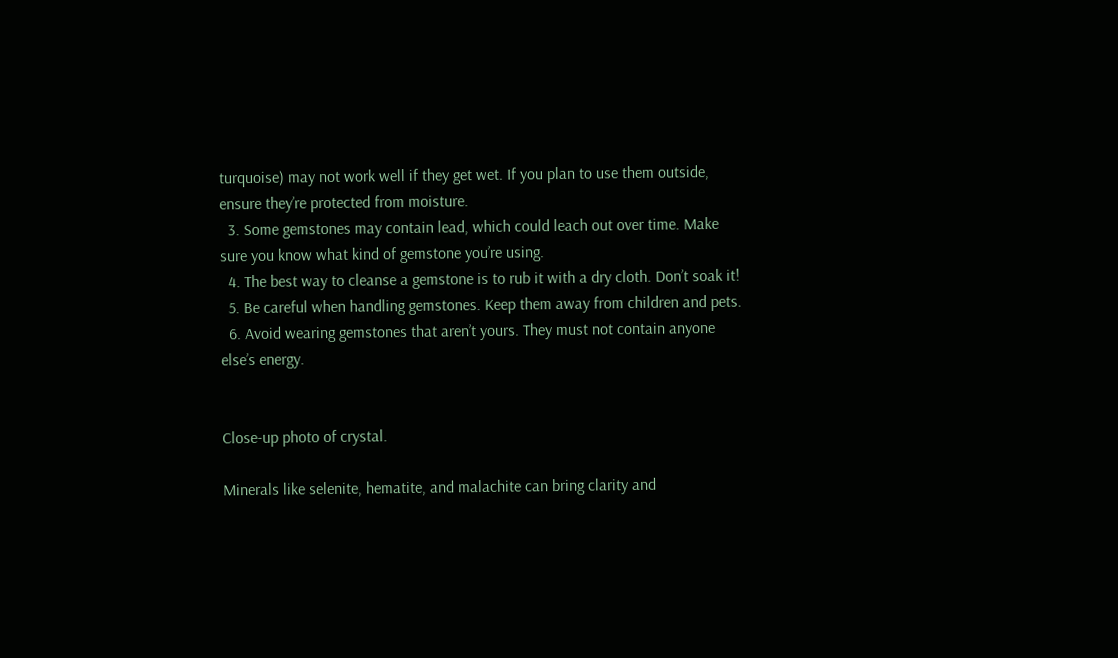turquoise) may not work well if they get wet. If you plan to use them outside, ensure they’re protected from moisture.
  3. Some gemstones may contain lead, which could leach out over time. Make sure you know what kind of gemstone you’re using.
  4. The best way to cleanse a gemstone is to rub it with a dry cloth. Don’t soak it!
  5. Be careful when handling gemstones. Keep them away from children and pets.
  6. Avoid wearing gemstones that aren’t yours. They must not contain anyone else’s energy.


Close-up photo of crystal.

Minerals like selenite, hematite, and malachite can bring clarity and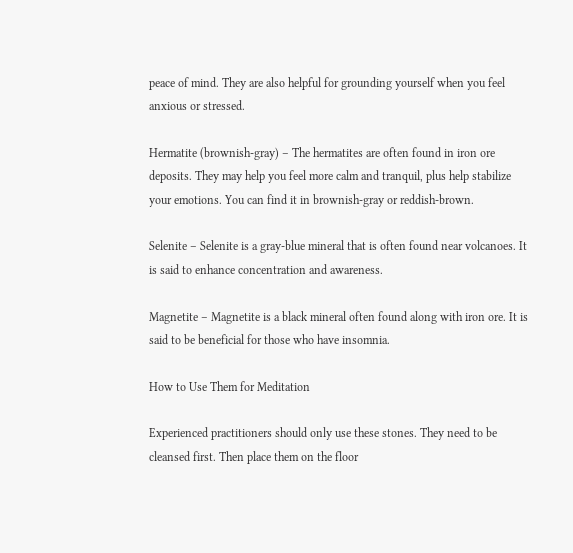peace of mind. They are also helpful for grounding yourself when you feel anxious or stressed.

Hermatite (brownish-gray) – The hermatites are often found in iron ore deposits. They may help you feel more calm and tranquil, plus help stabilize your emotions. You can find it in brownish-gray or reddish-brown.

Selenite – Selenite is a gray-blue mineral that is often found near volcanoes. It is said to enhance concentration and awareness.

Magnetite – Magnetite is a black mineral often found along with iron ore. It is said to be beneficial for those who have insomnia.

How to Use Them for Meditation

Experienced practitioners should only use these stones. They need to be cleansed first. Then place them on the floor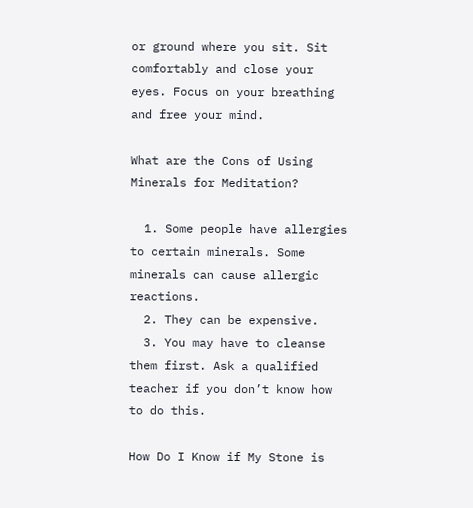or ground where you sit. Sit comfortably and close your eyes. Focus on your breathing and free your mind.

What are the Cons of Using Minerals for Meditation?

  1. Some people have allergies to certain minerals. Some minerals can cause allergic reactions.
  2. They can be expensive.
  3. You may have to cleanse them first. Ask a qualified teacher if you don’t know how to do this.

How Do I Know if My Stone is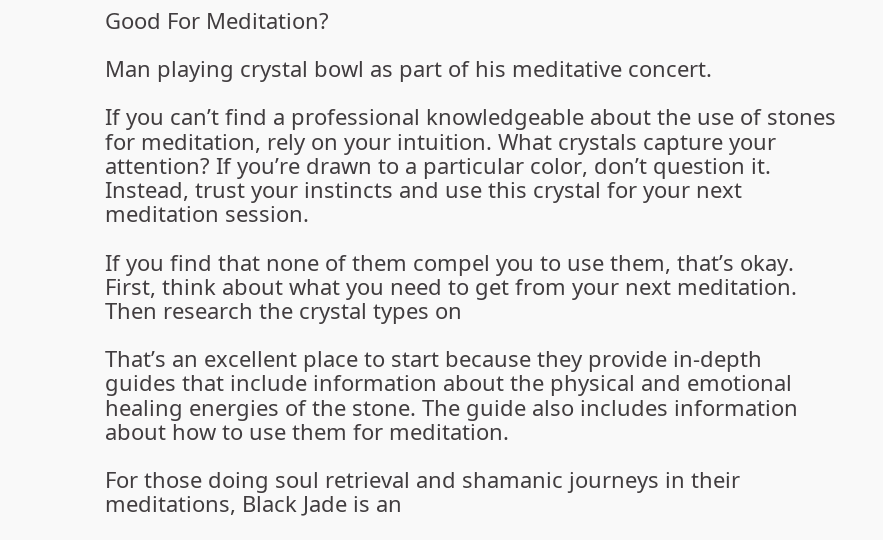Good For Meditation?

Man playing crystal bowl as part of his meditative concert.

If you can’t find a professional knowledgeable about the use of stones for meditation, rely on your intuition. What crystals capture your attention? If you’re drawn to a particular color, don’t question it. Instead, trust your instincts and use this crystal for your next meditation session.

If you find that none of them compel you to use them, that’s okay. First, think about what you need to get from your next meditation. Then research the crystal types on

That’s an excellent place to start because they provide in-depth guides that include information about the physical and emotional healing energies of the stone. The guide also includes information about how to use them for meditation.

For those doing soul retrieval and shamanic journeys in their meditations, Black Jade is an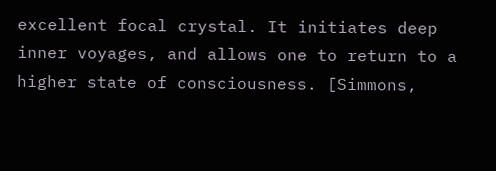excellent focal crystal. It initiates deep inner voyages, and allows one to return to a higher state of consciousness. [Simmons,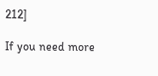212]

If you need more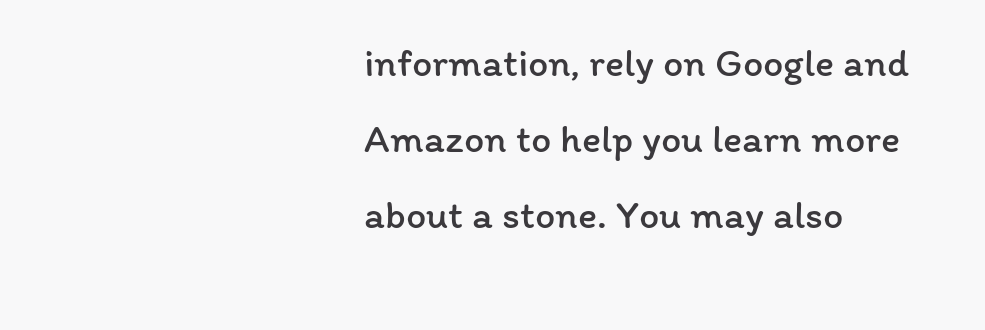information, rely on Google and Amazon to help you learn more about a stone. You may also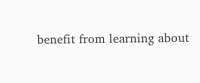benefit from learning about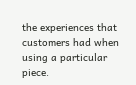the experiences that customers had when using a particular piece.